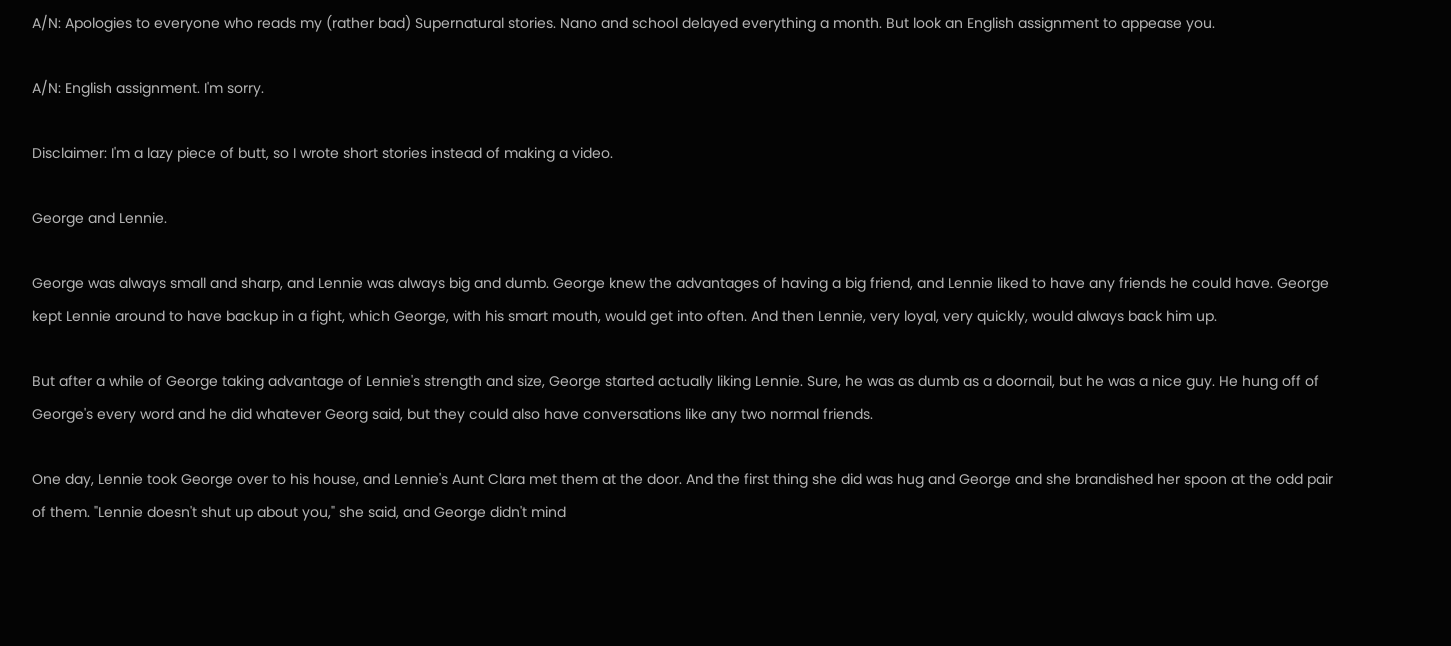A/N: Apologies to everyone who reads my (rather bad) Supernatural stories. Nano and school delayed everything a month. But look an English assignment to appease you.

A/N: English assignment. I'm sorry.

Disclaimer: I'm a lazy piece of butt, so I wrote short stories instead of making a video.

George and Lennie.

George was always small and sharp, and Lennie was always big and dumb. George knew the advantages of having a big friend, and Lennie liked to have any friends he could have. George kept Lennie around to have backup in a fight, which George, with his smart mouth, would get into often. And then Lennie, very loyal, very quickly, would always back him up.

But after a while of George taking advantage of Lennie's strength and size, George started actually liking Lennie. Sure, he was as dumb as a doornail, but he was a nice guy. He hung off of George's every word and he did whatever Georg said, but they could also have conversations like any two normal friends.

One day, Lennie took George over to his house, and Lennie's Aunt Clara met them at the door. And the first thing she did was hug and George and she brandished her spoon at the odd pair of them. "Lennie doesn't shut up about you," she said, and George didn't mind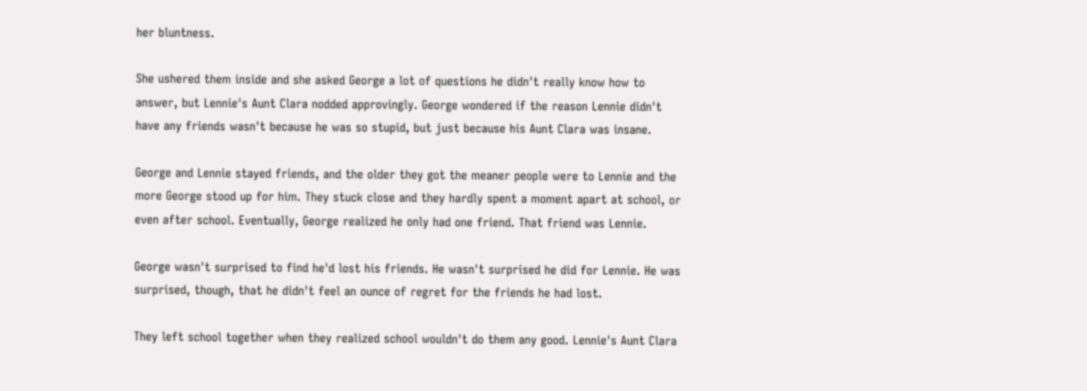her bluntness.

She ushered them inside and she asked George a lot of questions he didn't really know how to answer, but Lennie's Aunt Clara nodded approvingly. George wondered if the reason Lennie didn't have any friends wasn't because he was so stupid, but just because his Aunt Clara was insane.

George and Lennie stayed friends, and the older they got the meaner people were to Lennie and the more George stood up for him. They stuck close and they hardly spent a moment apart at school, or even after school. Eventually, George realized he only had one friend. That friend was Lennie.

George wasn't surprised to find he'd lost his friends. He wasn't surprised he did for Lennie. He was surprised, though, that he didn't feel an ounce of regret for the friends he had lost.

They left school together when they realized school wouldn't do them any good. Lennie's Aunt Clara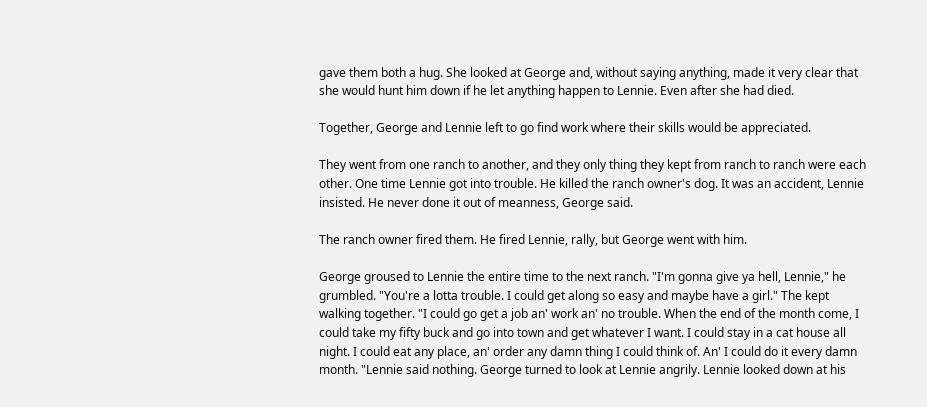gave them both a hug. She looked at George and, without saying anything, made it very clear that she would hunt him down if he let anything happen to Lennie. Even after she had died.

Together, George and Lennie left to go find work where their skills would be appreciated.

They went from one ranch to another, and they only thing they kept from ranch to ranch were each other. One time Lennie got into trouble. He killed the ranch owner's dog. It was an accident, Lennie insisted. He never done it out of meanness, George said.

The ranch owner fired them. He fired Lennie, rally, but George went with him.

George groused to Lennie the entire time to the next ranch. "I'm gonna give ya hell, Lennie," he grumbled. "You're a lotta trouble. I could get along so easy and maybe have a girl." The kept walking together. "I could go get a job an' work an' no trouble. When the end of the month come, I could take my fifty buck and go into town and get whatever I want. I could stay in a cat house all night. I could eat any place, an' order any damn thing I could think of. An' I could do it every damn month. "Lennie said nothing. George turned to look at Lennie angrily. Lennie looked down at his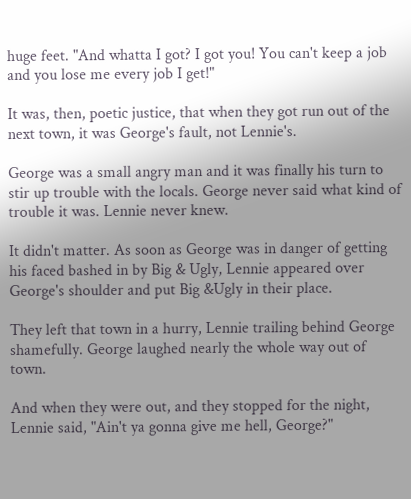huge feet. "And whatta I got? I got you! You can't keep a job and you lose me every job I get!"

It was, then, poetic justice, that when they got run out of the next town, it was George's fault, not Lennie's.

George was a small angry man and it was finally his turn to stir up trouble with the locals. George never said what kind of trouble it was. Lennie never knew.

It didn't matter. As soon as George was in danger of getting his faced bashed in by Big & Ugly, Lennie appeared over George's shoulder and put Big &Ugly in their place.

They left that town in a hurry, Lennie trailing behind George shamefully. George laughed nearly the whole way out of town.

And when they were out, and they stopped for the night, Lennie said, "Ain't ya gonna give me hell, George?"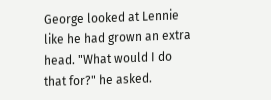George looked at Lennie like he had grown an extra head. "What would I do that for?" he asked.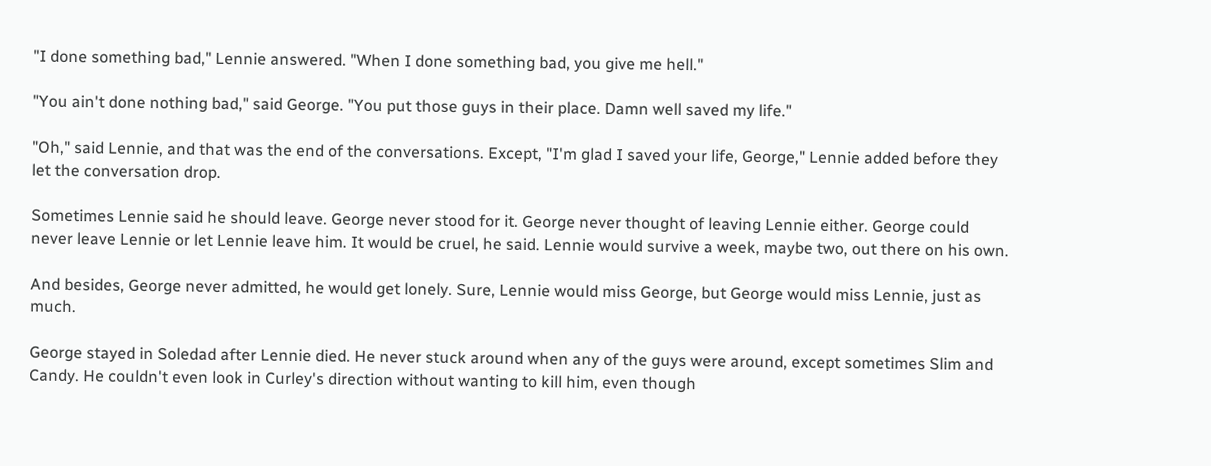"I done something bad," Lennie answered. "When I done something bad, you give me hell."

"You ain't done nothing bad," said George. "You put those guys in their place. Damn well saved my life."

"Oh," said Lennie, and that was the end of the conversations. Except, "I'm glad I saved your life, George," Lennie added before they let the conversation drop.

Sometimes Lennie said he should leave. George never stood for it. George never thought of leaving Lennie either. George could never leave Lennie or let Lennie leave him. It would be cruel, he said. Lennie would survive a week, maybe two, out there on his own.

And besides, George never admitted, he would get lonely. Sure, Lennie would miss George, but George would miss Lennie, just as much.

George stayed in Soledad after Lennie died. He never stuck around when any of the guys were around, except sometimes Slim and Candy. He couldn't even look in Curley's direction without wanting to kill him, even though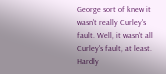George sort of knew it wasn't really Curley's fault. Well, it wasn't all Curley's fault, at least. Hardly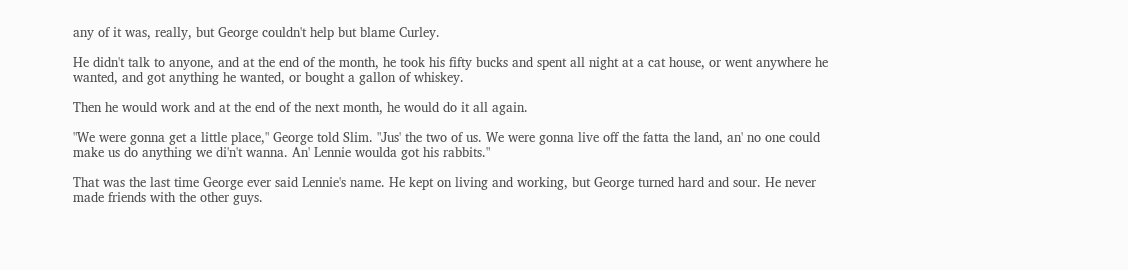any of it was, really, but George couldn't help but blame Curley.

He didn't talk to anyone, and at the end of the month, he took his fifty bucks and spent all night at a cat house, or went anywhere he wanted, and got anything he wanted, or bought a gallon of whiskey.

Then he would work and at the end of the next month, he would do it all again.

"We were gonna get a little place," George told Slim. "Jus' the two of us. We were gonna live off the fatta the land, an' no one could make us do anything we di'n't wanna. An' Lennie woulda got his rabbits."

That was the last time George ever said Lennie's name. He kept on living and working, but George turned hard and sour. He never made friends with the other guys.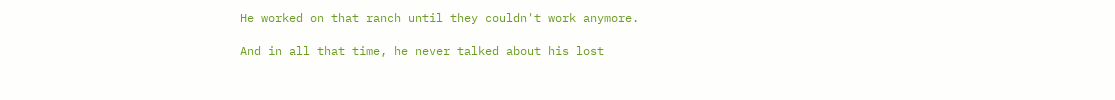He worked on that ranch until they couldn't work anymore.

And in all that time, he never talked about his lost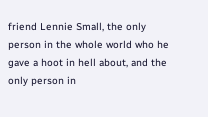friend Lennie Small, the only person in the whole world who he gave a hoot in hell about, and the only person in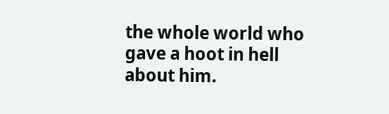the whole world who gave a hoot in hell about him.